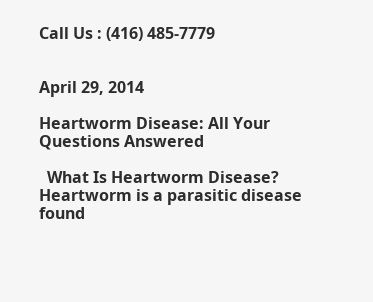Call Us : (416) 485-7779


April 29, 2014

Heartworm Disease: All Your Questions Answered

  What Is Heartworm Disease? Heartworm is a parasitic disease found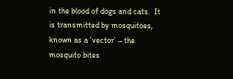in the blood of dogs and cats.  It is transmitted by mosquitoes, known as a ‘vector’ – the mosquito bites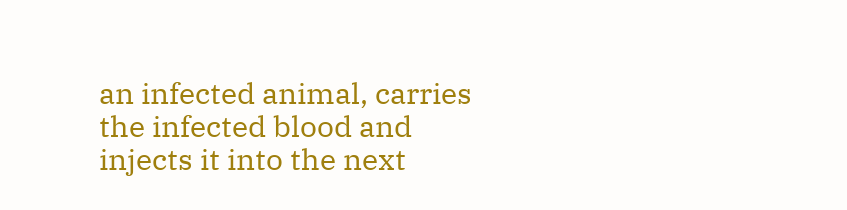an infected animal, carries the infected blood and injects it into the next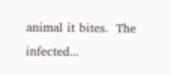animal it bites.  The infected...